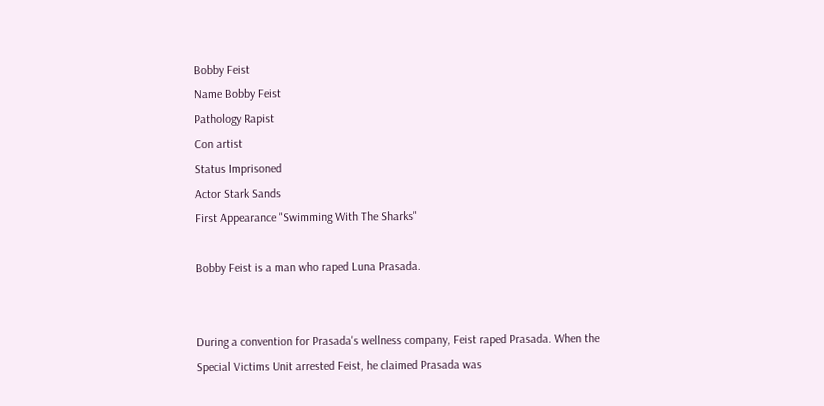Bobby Feist
Name Bobby Feist
Pathology Rapist
Con artist
Status Imprisoned
Actor Stark Sands
First Appearance "Swimming With The Sharks"

Bobby Feist is a man who raped Luna Prasada.


During a convention for Prasada's wellness company, Feist raped Prasada. When the Special Victims Unit arrested Feist, he claimed Prasada was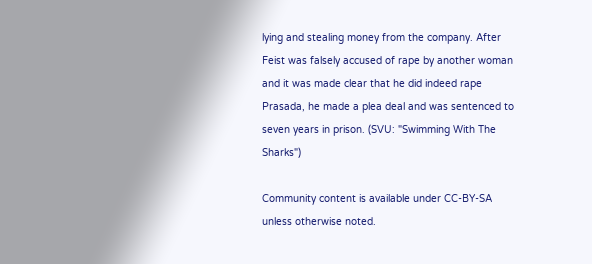lying and stealing money from the company. After Feist was falsely accused of rape by another woman and it was made clear that he did indeed rape Prasada, he made a plea deal and was sentenced to seven years in prison. (SVU: "Swimming With The Sharks")

Community content is available under CC-BY-SA unless otherwise noted.